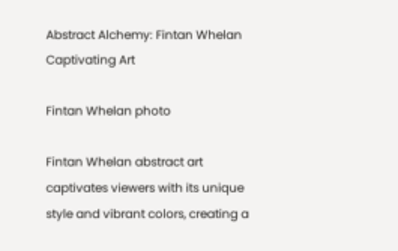Abstract Alchemy: Fintan Whelan Captivating Art

Fintan Whelan photo

Fintan Whelan abstract art captivates viewers with its unique style and vibrant colors, creating a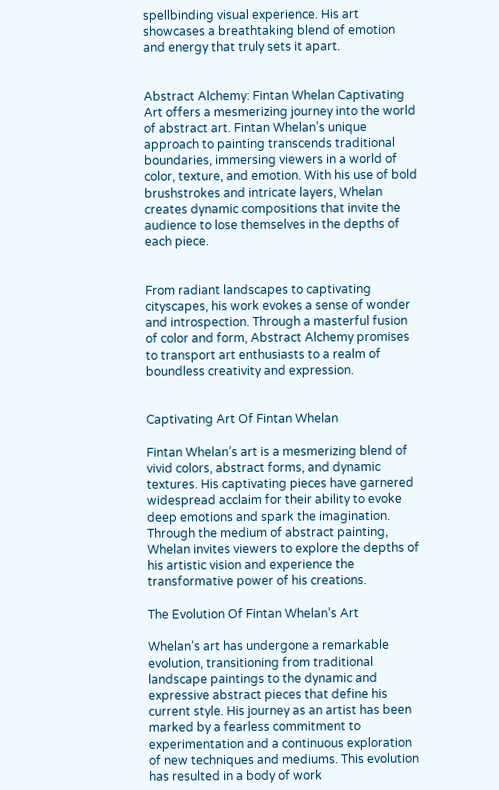spellbinding visual experience. His art showcases a breathtaking blend of emotion and energy that truly sets it apart.


Abstract Alchemy: Fintan Whelan Captivating Art offers a mesmerizing journey into the world of abstract art. Fintan Whelan’s unique approach to painting transcends traditional boundaries, immersing viewers in a world of color, texture, and emotion. With his use of bold brushstrokes and intricate layers, Whelan creates dynamic compositions that invite the audience to lose themselves in the depths of each piece.


From radiant landscapes to captivating cityscapes, his work evokes a sense of wonder and introspection. Through a masterful fusion of color and form, Abstract Alchemy promises to transport art enthusiasts to a realm of boundless creativity and expression.


Captivating Art Of Fintan Whelan

Fintan Whelan’s art is a mesmerizing blend of vivid colors, abstract forms, and dynamic textures. His captivating pieces have garnered widespread acclaim for their ability to evoke deep emotions and spark the imagination. Through the medium of abstract painting, Whelan invites viewers to explore the depths of his artistic vision and experience the transformative power of his creations.

The Evolution Of Fintan Whelan’s Art

Whelan’s art has undergone a remarkable evolution, transitioning from traditional landscape paintings to the dynamic and expressive abstract pieces that define his current style. His journey as an artist has been marked by a fearless commitment to experimentation and a continuous exploration of new techniques and mediums. This evolution has resulted in a body of work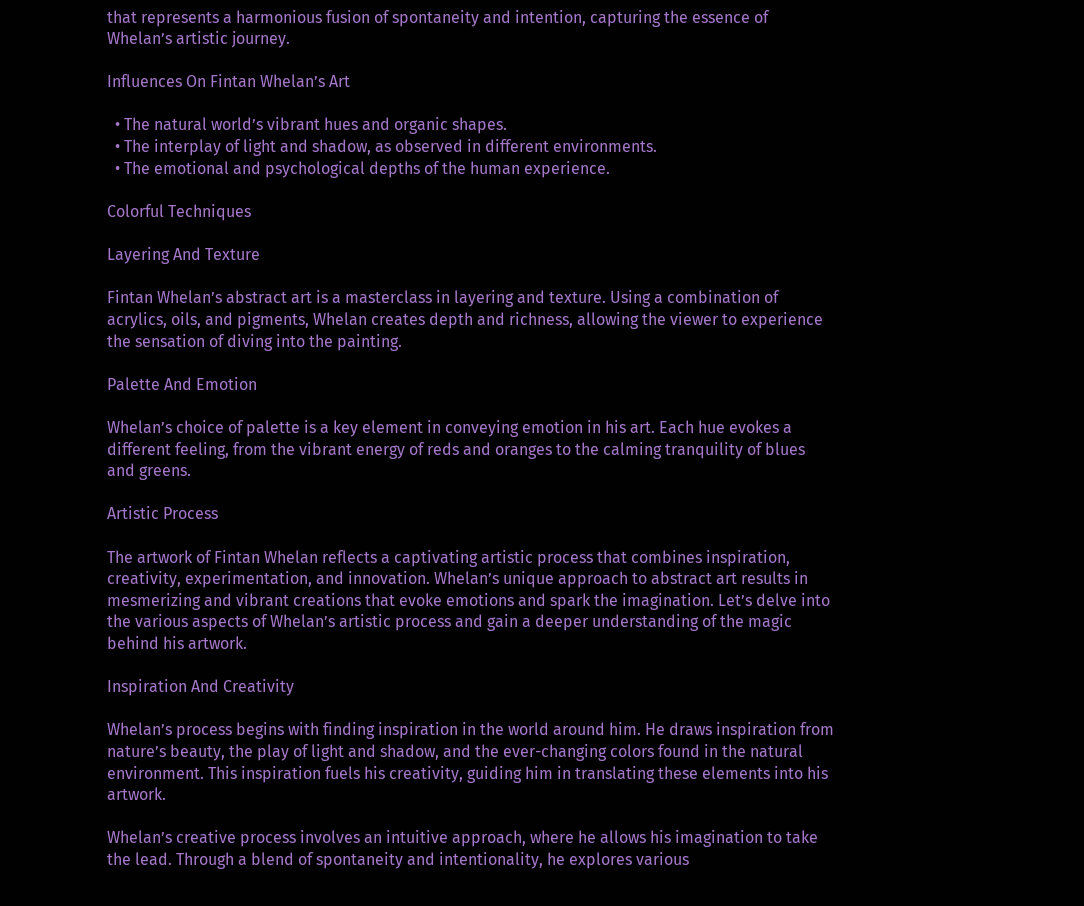that represents a harmonious fusion of spontaneity and intention, capturing the essence of Whelan’s artistic journey.

Influences On Fintan Whelan’s Art

  • The natural world’s vibrant hues and organic shapes.
  • The interplay of light and shadow, as observed in different environments.
  • The emotional and psychological depths of the human experience.

Colorful Techniques

Layering And Texture

Fintan Whelan’s abstract art is a masterclass in layering and texture. Using a combination of acrylics, oils, and pigments, Whelan creates depth and richness, allowing the viewer to experience the sensation of diving into the painting.

Palette And Emotion

Whelan’s choice of palette is a key element in conveying emotion in his art. Each hue evokes a different feeling, from the vibrant energy of reds and oranges to the calming tranquility of blues and greens.

Artistic Process

The artwork of Fintan Whelan reflects a captivating artistic process that combines inspiration, creativity, experimentation, and innovation. Whelan’s unique approach to abstract art results in mesmerizing and vibrant creations that evoke emotions and spark the imagination. Let’s delve into the various aspects of Whelan’s artistic process and gain a deeper understanding of the magic behind his artwork.

Inspiration And Creativity

Whelan’s process begins with finding inspiration in the world around him. He draws inspiration from nature’s beauty, the play of light and shadow, and the ever-changing colors found in the natural environment. This inspiration fuels his creativity, guiding him in translating these elements into his artwork.

Whelan’s creative process involves an intuitive approach, where he allows his imagination to take the lead. Through a blend of spontaneity and intentionality, he explores various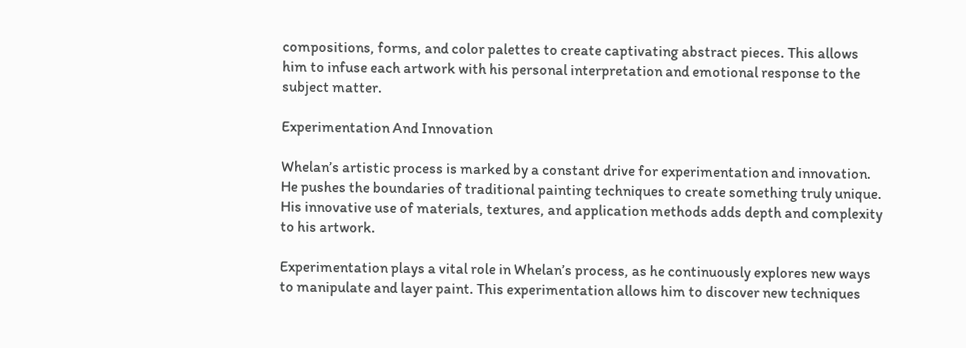compositions, forms, and color palettes to create captivating abstract pieces. This allows him to infuse each artwork with his personal interpretation and emotional response to the subject matter.

Experimentation And Innovation

Whelan’s artistic process is marked by a constant drive for experimentation and innovation. He pushes the boundaries of traditional painting techniques to create something truly unique. His innovative use of materials, textures, and application methods adds depth and complexity to his artwork.

Experimentation plays a vital role in Whelan’s process, as he continuously explores new ways to manipulate and layer paint. This experimentation allows him to discover new techniques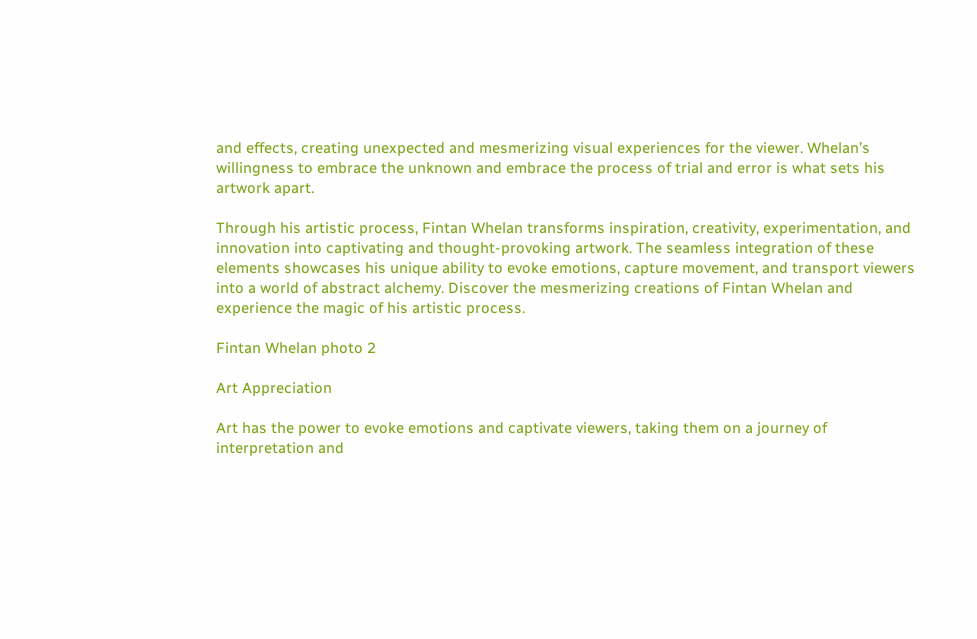and effects, creating unexpected and mesmerizing visual experiences for the viewer. Whelan’s willingness to embrace the unknown and embrace the process of trial and error is what sets his artwork apart.

Through his artistic process, Fintan Whelan transforms inspiration, creativity, experimentation, and innovation into captivating and thought-provoking artwork. The seamless integration of these elements showcases his unique ability to evoke emotions, capture movement, and transport viewers into a world of abstract alchemy. Discover the mesmerizing creations of Fintan Whelan and experience the magic of his artistic process.

Fintan Whelan photo 2

Art Appreciation

Art has the power to evoke emotions and captivate viewers, taking them on a journey of interpretation and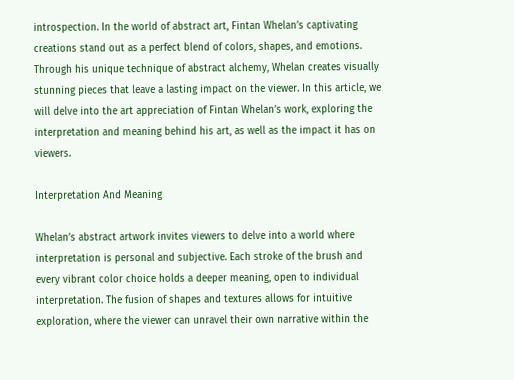introspection. In the world of abstract art, Fintan Whelan’s captivating creations stand out as a perfect blend of colors, shapes, and emotions. Through his unique technique of abstract alchemy, Whelan creates visually stunning pieces that leave a lasting impact on the viewer. In this article, we will delve into the art appreciation of Fintan Whelan’s work, exploring the interpretation and meaning behind his art, as well as the impact it has on viewers.

Interpretation And Meaning

Whelan’s abstract artwork invites viewers to delve into a world where interpretation is personal and subjective. Each stroke of the brush and every vibrant color choice holds a deeper meaning, open to individual interpretation. The fusion of shapes and textures allows for intuitive exploration, where the viewer can unravel their own narrative within the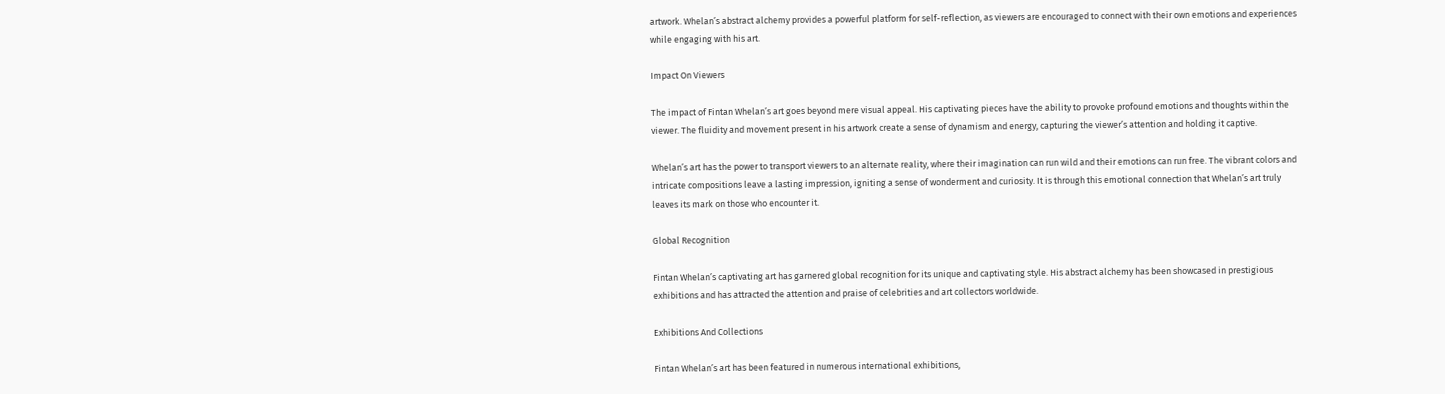artwork. Whelan’s abstract alchemy provides a powerful platform for self-reflection, as viewers are encouraged to connect with their own emotions and experiences while engaging with his art.

Impact On Viewers

The impact of Fintan Whelan’s art goes beyond mere visual appeal. His captivating pieces have the ability to provoke profound emotions and thoughts within the viewer. The fluidity and movement present in his artwork create a sense of dynamism and energy, capturing the viewer’s attention and holding it captive.

Whelan’s art has the power to transport viewers to an alternate reality, where their imagination can run wild and their emotions can run free. The vibrant colors and intricate compositions leave a lasting impression, igniting a sense of wonderment and curiosity. It is through this emotional connection that Whelan’s art truly leaves its mark on those who encounter it.

Global Recognition

Fintan Whelan’s captivating art has garnered global recognition for its unique and captivating style. His abstract alchemy has been showcased in prestigious exhibitions and has attracted the attention and praise of celebrities and art collectors worldwide.

Exhibitions And Collections

Fintan Whelan’s art has been featured in numerous international exhibitions,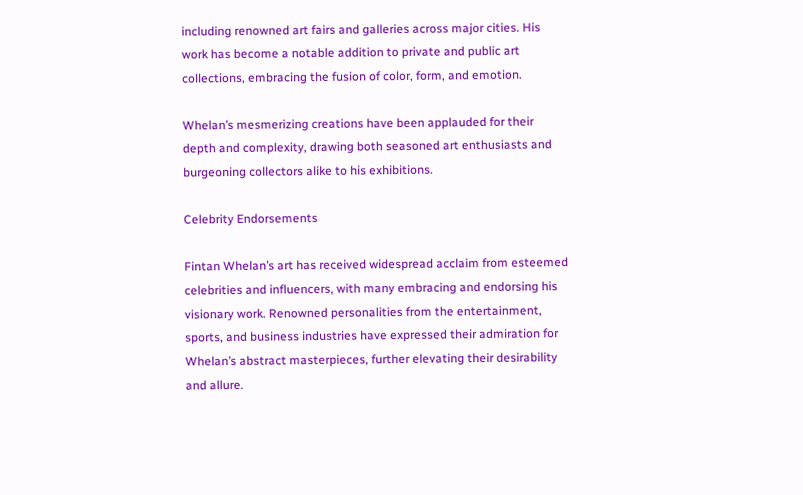including renowned art fairs and galleries across major cities. His work has become a notable addition to private and public art collections, embracing the fusion of color, form, and emotion.

Whelan’s mesmerizing creations have been applauded for their depth and complexity, drawing both seasoned art enthusiasts and burgeoning collectors alike to his exhibitions.

Celebrity Endorsements

Fintan Whelan’s art has received widespread acclaim from esteemed celebrities and influencers, with many embracing and endorsing his visionary work. Renowned personalities from the entertainment, sports, and business industries have expressed their admiration for Whelan’s abstract masterpieces, further elevating their desirability and allure.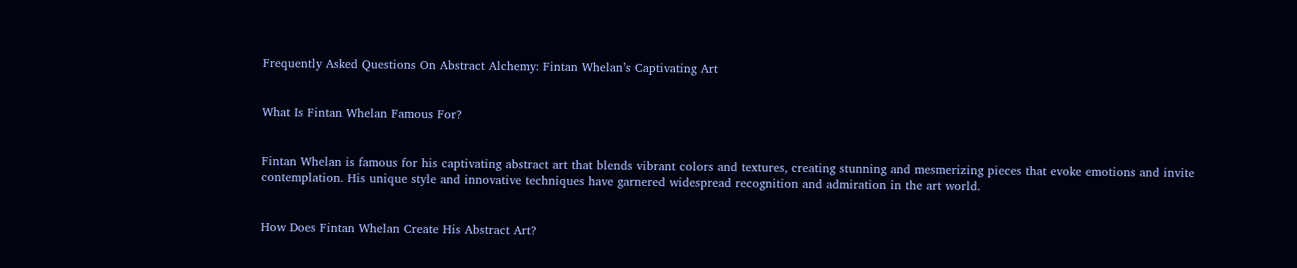Frequently Asked Questions On Abstract Alchemy: Fintan Whelan’s Captivating Art


What Is Fintan Whelan Famous For?


Fintan Whelan is famous for his captivating abstract art that blends vibrant colors and textures, creating stunning and mesmerizing pieces that evoke emotions and invite contemplation. His unique style and innovative techniques have garnered widespread recognition and admiration in the art world.


How Does Fintan Whelan Create His Abstract Art?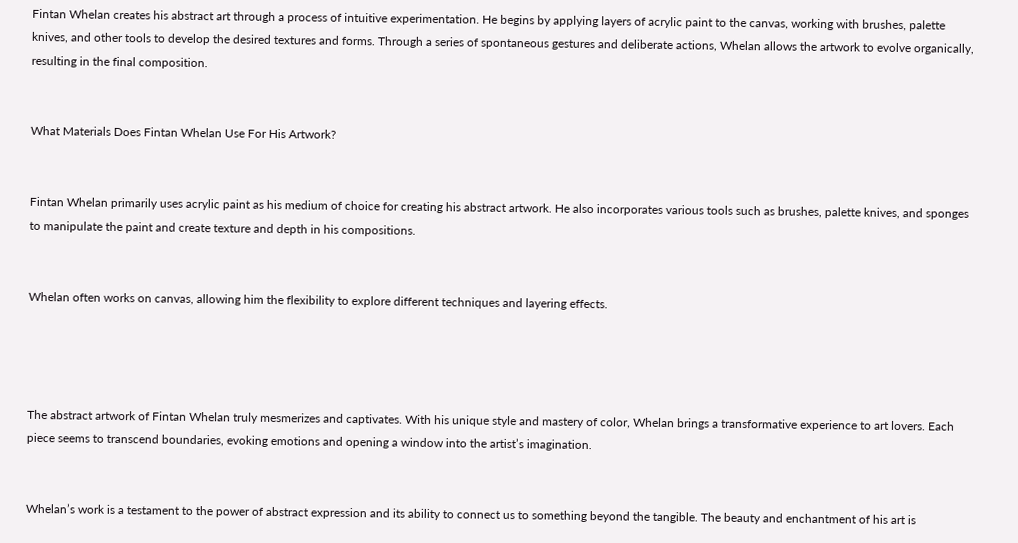Fintan Whelan creates his abstract art through a process of intuitive experimentation. He begins by applying layers of acrylic paint to the canvas, working with brushes, palette knives, and other tools to develop the desired textures and forms. Through a series of spontaneous gestures and deliberate actions, Whelan allows the artwork to evolve organically, resulting in the final composition.


What Materials Does Fintan Whelan Use For His Artwork?


Fintan Whelan primarily uses acrylic paint as his medium of choice for creating his abstract artwork. He also incorporates various tools such as brushes, palette knives, and sponges to manipulate the paint and create texture and depth in his compositions.


Whelan often works on canvas, allowing him the flexibility to explore different techniques and layering effects.




The abstract artwork of Fintan Whelan truly mesmerizes and captivates. With his unique style and mastery of color, Whelan brings a transformative experience to art lovers. Each piece seems to transcend boundaries, evoking emotions and opening a window into the artist’s imagination.


Whelan’s work is a testament to the power of abstract expression and its ability to connect us to something beyond the tangible. The beauty and enchantment of his art is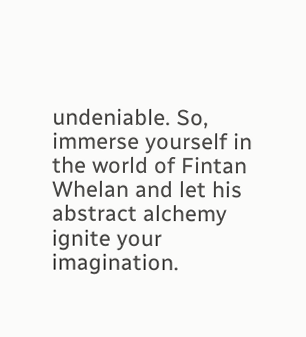undeniable. So, immerse yourself in the world of Fintan Whelan and let his abstract alchemy ignite your imagination.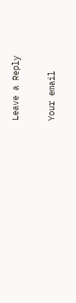Leave a Reply

Your email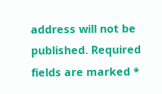address will not be published. Required fields are marked *